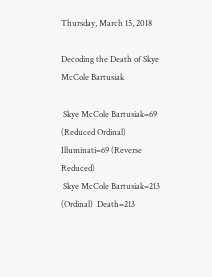Thursday, March 15, 2018

Decoding the Death of Skye McCole Bartusiak

 Skye McCole Bartusiak=69 (Reduced Ordinal) Illuminati=69 (Reverse Reduced)
 Skye McCole Bartusiak=213 (Ordinal)  Death=213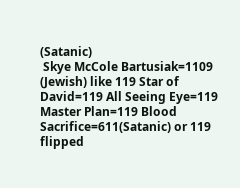(Satanic)
 Skye McCole Bartusiak=1109 (Jewish) like 119 Star of David=119 All Seeing Eye=119 Master Plan=119 Blood Sacrifice=611(Satanic) or 119 flipped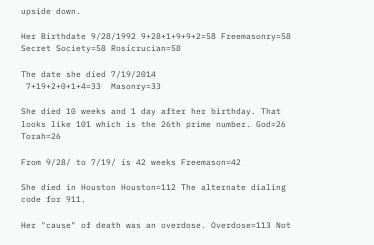upside down.

Her Birthdate 9/28/1992 9+28+1+9+9+2=58 Freemasonry=58 Secret Society=58 Rosicrucian=58

The date she died 7/19/2014
 7+19+2+0+1+4=33  Masonry=33

She died 10 weeks and 1 day after her birthday. That looks like 101 which is the 26th prime number. God=26 Torah=26

From 9/28/ to 7/19/ is 42 weeks Freemason=42

She died in Houston Houston=112 The alternate dialing code for 911.

Her "cause" of death was an overdose. Overdose=113 Not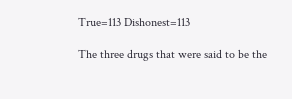True=113 Dishonest=113

The three drugs that were said to be the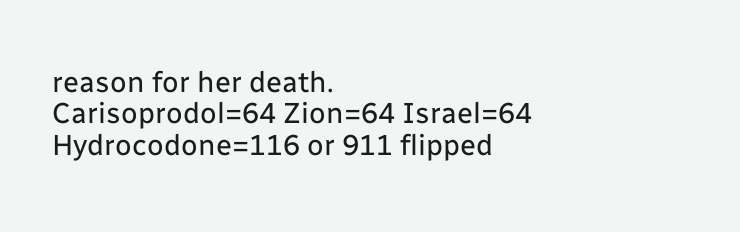reason for her death.
Carisoprodol=64 Zion=64 Israel=64
Hydrocodone=116 or 911 flipped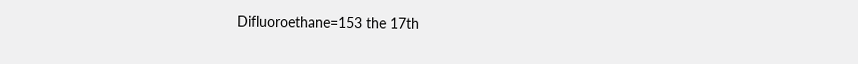Difluoroethane=153 the 17th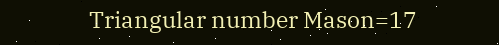Triangular number Mason=17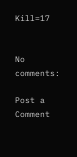Kill=17


No comments:

Post a Comment